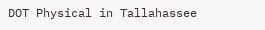DOT Physical in Tallahassee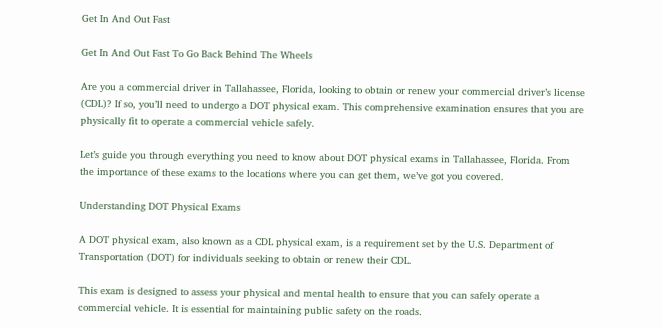Get In And Out Fast

Get In And Out Fast To Go Back Behind The Wheels

Are you a commercial driver in Tallahassee, Florida, looking to obtain or renew your commercial driver’s license (CDL)? If so, you’ll need to undergo a DOT physical exam. This comprehensive examination ensures that you are physically fit to operate a commercial vehicle safely.

Let’s guide you through everything you need to know about DOT physical exams in Tallahassee, Florida. From the importance of these exams to the locations where you can get them, we’ve got you covered.

Understanding DOT Physical Exams

A DOT physical exam, also known as a CDL physical exam, is a requirement set by the U.S. Department of Transportation (DOT) for individuals seeking to obtain or renew their CDL.

This exam is designed to assess your physical and mental health to ensure that you can safely operate a commercial vehicle. It is essential for maintaining public safety on the roads.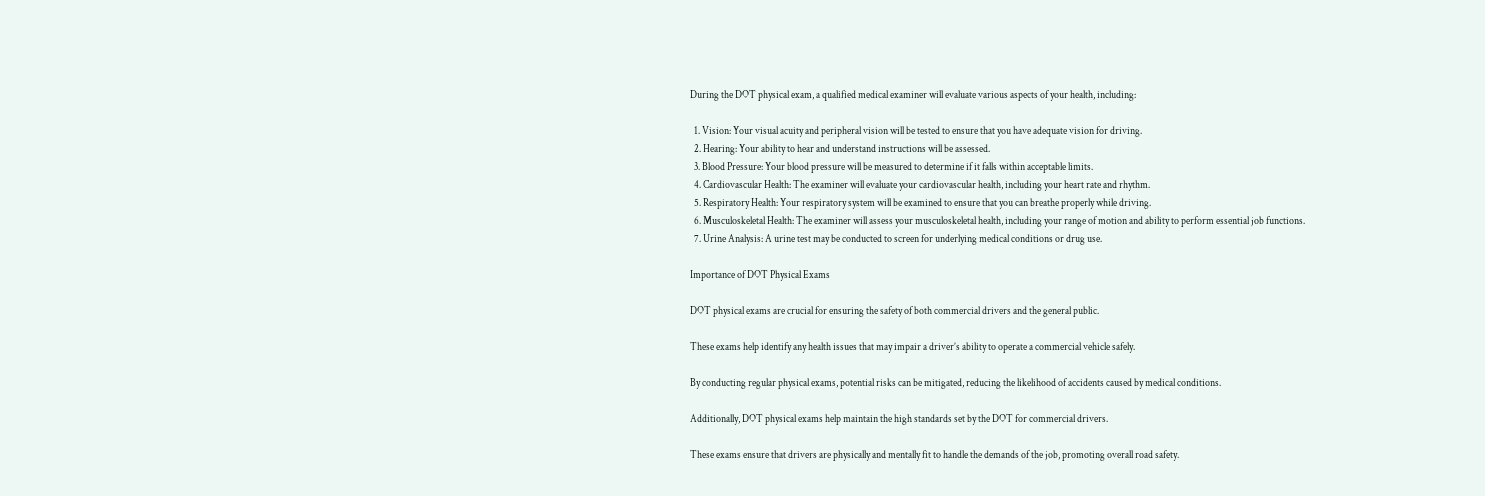During the DOT physical exam, a qualified medical examiner will evaluate various aspects of your health, including:

  1. Vision: Your visual acuity and peripheral vision will be tested to ensure that you have adequate vision for driving.
  2. Hearing: Your ability to hear and understand instructions will be assessed.
  3. Blood Pressure: Your blood pressure will be measured to determine if it falls within acceptable limits.
  4. Cardiovascular Health: The examiner will evaluate your cardiovascular health, including your heart rate and rhythm.
  5. Respiratory Health: Your respiratory system will be examined to ensure that you can breathe properly while driving.
  6. Musculoskeletal Health: The examiner will assess your musculoskeletal health, including your range of motion and ability to perform essential job functions.
  7. Urine Analysis: A urine test may be conducted to screen for underlying medical conditions or drug use.

Importance of DOT Physical Exams

DOT physical exams are crucial for ensuring the safety of both commercial drivers and the general public.

These exams help identify any health issues that may impair a driver’s ability to operate a commercial vehicle safely.

By conducting regular physical exams, potential risks can be mitigated, reducing the likelihood of accidents caused by medical conditions.

Additionally, DOT physical exams help maintain the high standards set by the DOT for commercial drivers.

These exams ensure that drivers are physically and mentally fit to handle the demands of the job, promoting overall road safety.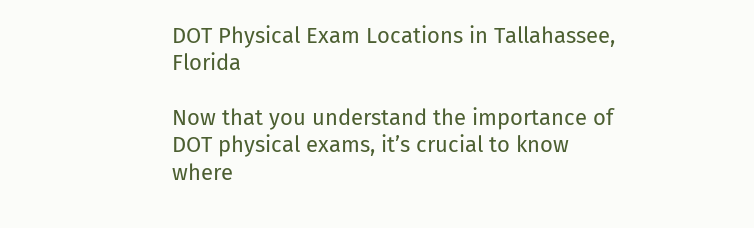DOT Physical Exam Locations in Tallahassee, Florida

Now that you understand the importance of DOT physical exams, it’s crucial to know where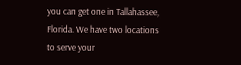you can get one in Tallahassee, Florida. We have two locations to serve your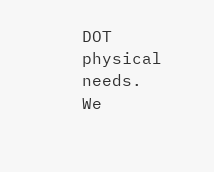DOT physical needs. We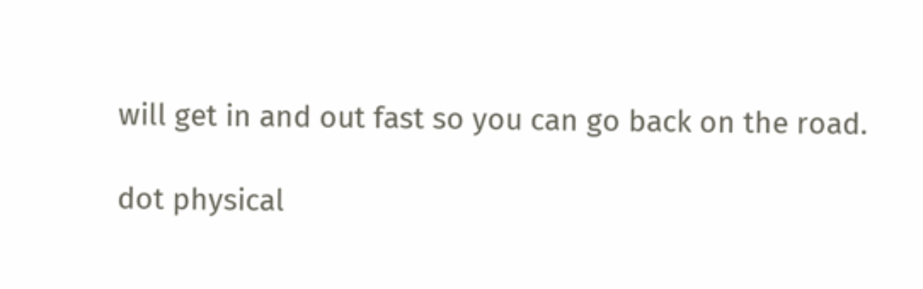will get in and out fast so you can go back on the road.

dot physical